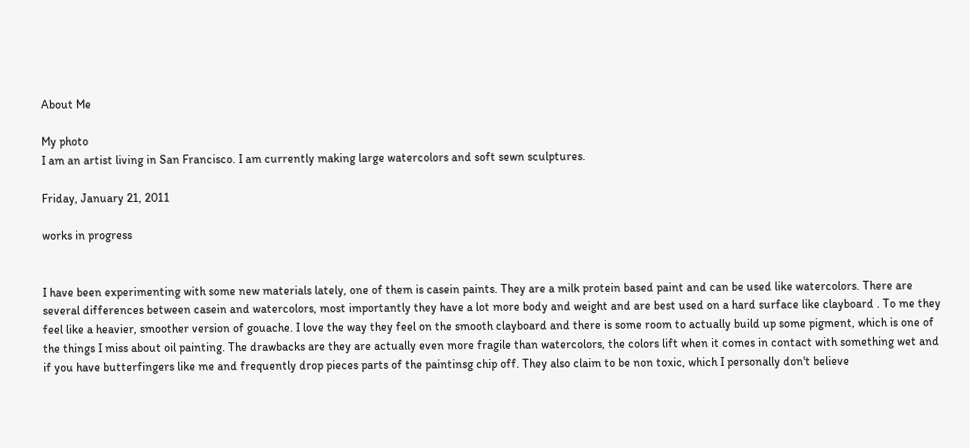About Me

My photo
I am an artist living in San Francisco. I am currently making large watercolors and soft sewn sculptures.

Friday, January 21, 2011

works in progress


I have been experimenting with some new materials lately, one of them is casein paints. They are a milk protein based paint and can be used like watercolors. There are several differences between casein and watercolors, most importantly they have a lot more body and weight and are best used on a hard surface like clayboard . To me they feel like a heavier, smoother version of gouache. I love the way they feel on the smooth clayboard and there is some room to actually build up some pigment, which is one of the things I miss about oil painting. The drawbacks are they are actually even more fragile than watercolors, the colors lift when it comes in contact with something wet and if you have butterfingers like me and frequently drop pieces parts of the paintinsg chip off. They also claim to be non toxic, which I personally don't believe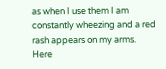as when I use them I am constantly wheezing and a red rash appears on my arms.
Here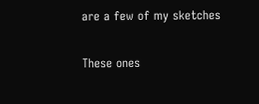are a few of my sketches

These ones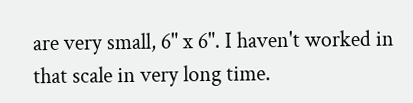are very small, 6" x 6". I haven't worked in that scale in very long time.